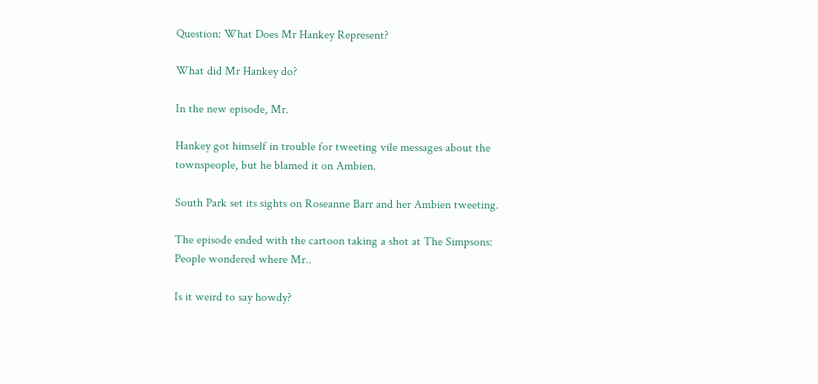Question: What Does Mr Hankey Represent?

What did Mr Hankey do?

In the new episode, Mr.

Hankey got himself in trouble for tweeting vile messages about the townspeople, but he blamed it on Ambien.

South Park set its sights on Roseanne Barr and her Ambien tweeting.

The episode ended with the cartoon taking a shot at The Simpsons: People wondered where Mr..

Is it weird to say howdy?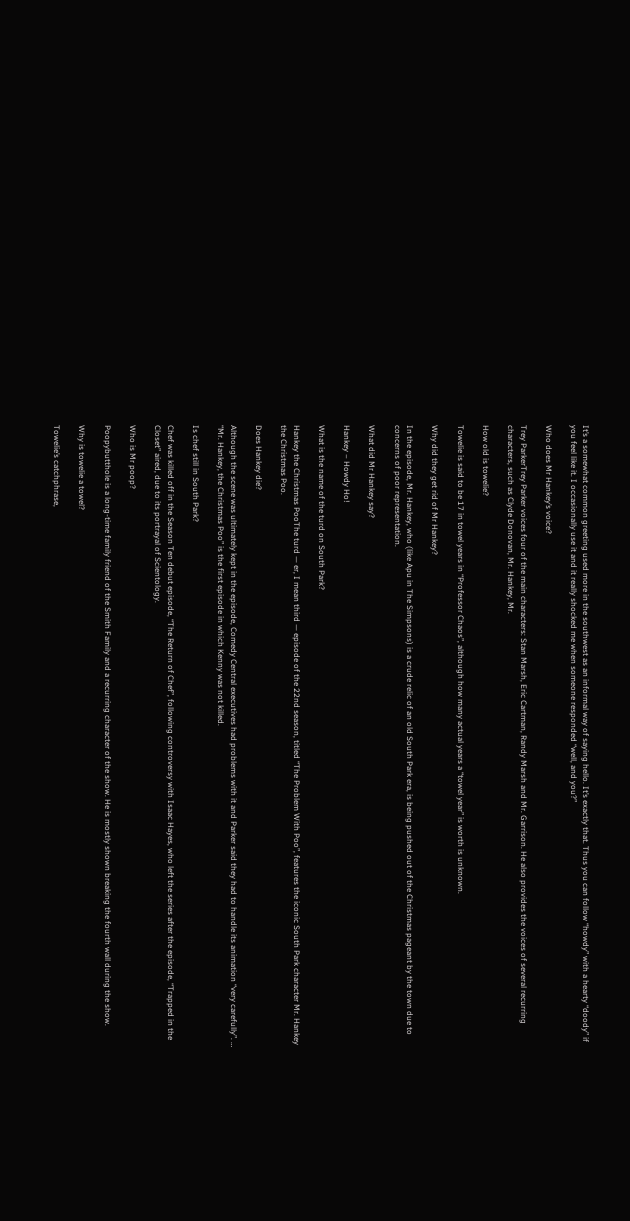It’s a somewhat common greeting used more in the southwest as an informal way of saying hello. It’s exactly that. Thus you can follow “howdy” with a hearty “doody” if you feel like it. I occasionally use it and it really shocked me when someone responded “well, and you?”

Who does Mr Hankey’s voice?

Trey ParkerTrey Parker voices four of the main characters: Stan Marsh, Eric Cartman, Randy Marsh and Mr. Garrison. He also provides the voices of several recurring characters, such as Clyde Donovan, Mr. Hankey, Mr.

How old is towelie?

Towelie is said to be 17 in towel years in “Professor Chaos”, although how many actual years a “towel year” is worth is unknown.

Why did they get rid of Mr Hankey?

In the episode, Mr. Hankey, who (like Apu in The Simpsons) is a crude relic of an old South Park era, is being pushed out of the Christmas pageant by the town due to concerns of poor representation.

What did Mr Hankey say?

Hankey – Howdy Ho!

What is the name of the turd on South Park?

Hankey the Christmas PooThe turd — er, I mean third — episode of the 22nd season, titled “The Problem With Poo”, features the iconic South Park character Mr. Hankey the Christmas Poo.

Does Hankey die?

Although the scene was ultimately kept in the episode, Comedy Central executives had problems with it and Parker said they had to handle its animation “very carefully”. … “Mr. Hankey, the Christmas Poo” is the first episode in which Kenny was not killed.

Is chef still in South Park?

Chef was killed off in the Season Ten debut episode, “The Return of Chef”, following controversy with Isaac Hayes, who left the series after the episode, “Trapped in the Closet” aired, due to its portrayal of Scientology.

Who is Mr poop?

Poopybutthole is a long-time family friend of the Smith Family and a recurring character of the show. He is mostly shown breaking the fourth wall during the show.

Why is towelie a towel?

Towelie’s catchphrase,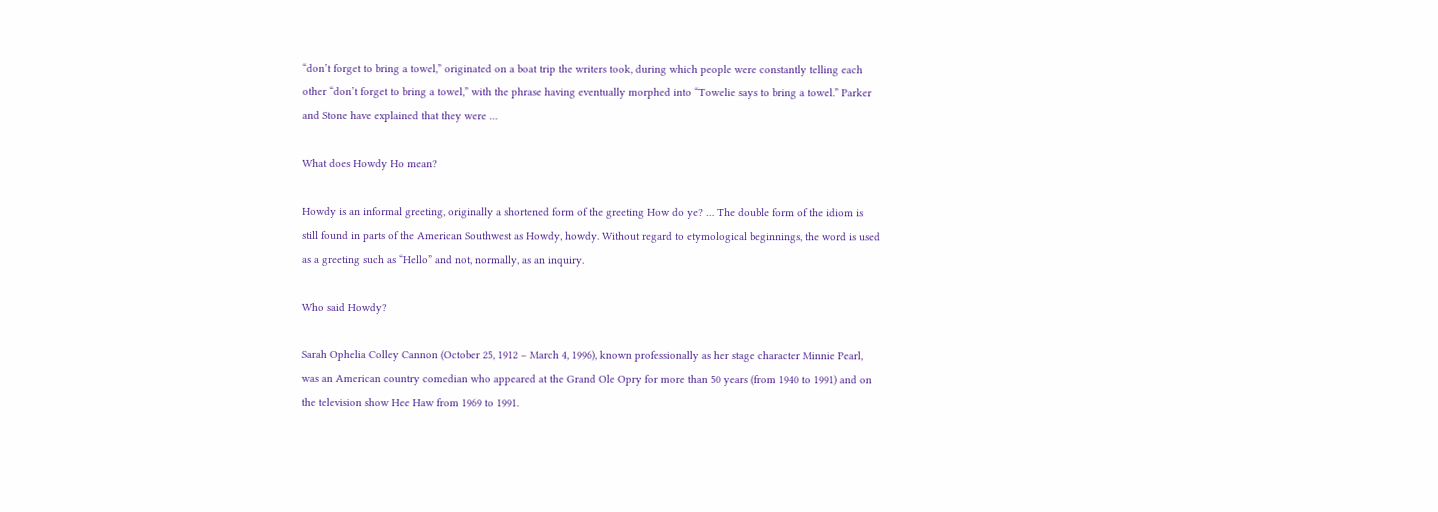“don’t forget to bring a towel,” originated on a boat trip the writers took, during which people were constantly telling each other “don’t forget to bring a towel,” with the phrase having eventually morphed into “Towelie says to bring a towel.” Parker and Stone have explained that they were …

What does Howdy Ho mean?

Howdy is an informal greeting, originally a shortened form of the greeting How do ye? … The double form of the idiom is still found in parts of the American Southwest as Howdy, howdy. Without regard to etymological beginnings, the word is used as a greeting such as “Hello” and not, normally, as an inquiry.

Who said Howdy?

Sarah Ophelia Colley Cannon (October 25, 1912 – March 4, 1996), known professionally as her stage character Minnie Pearl, was an American country comedian who appeared at the Grand Ole Opry for more than 50 years (from 1940 to 1991) and on the television show Hee Haw from 1969 to 1991.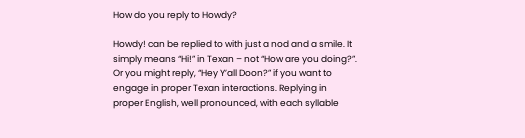How do you reply to Howdy?

Howdy! can be replied to with just a nod and a smile. It simply means “Hi!” in Texan – not “How are you doing?”. Or you might reply, “Hey Y’all Doon?” if you want to engage in proper Texan interactions. Replying in proper English, well pronounced, with each syllable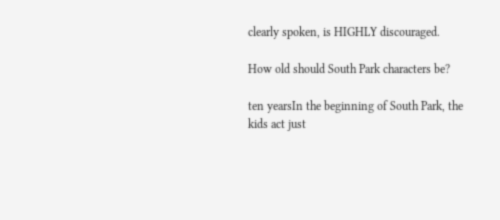clearly spoken, is HIGHLY discouraged.

How old should South Park characters be?

ten yearsIn the beginning of South Park, the kids act just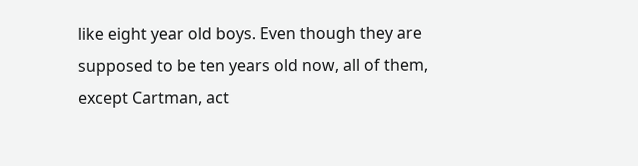like eight year old boys. Even though they are supposed to be ten years old now, all of them, except Cartman, act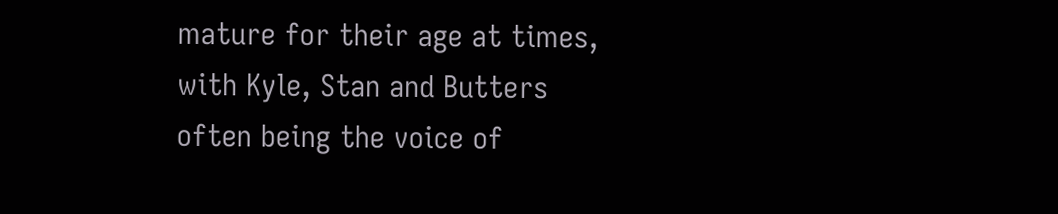mature for their age at times, with Kyle, Stan and Butters often being the voice of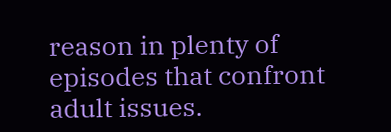reason in plenty of episodes that confront adult issues.